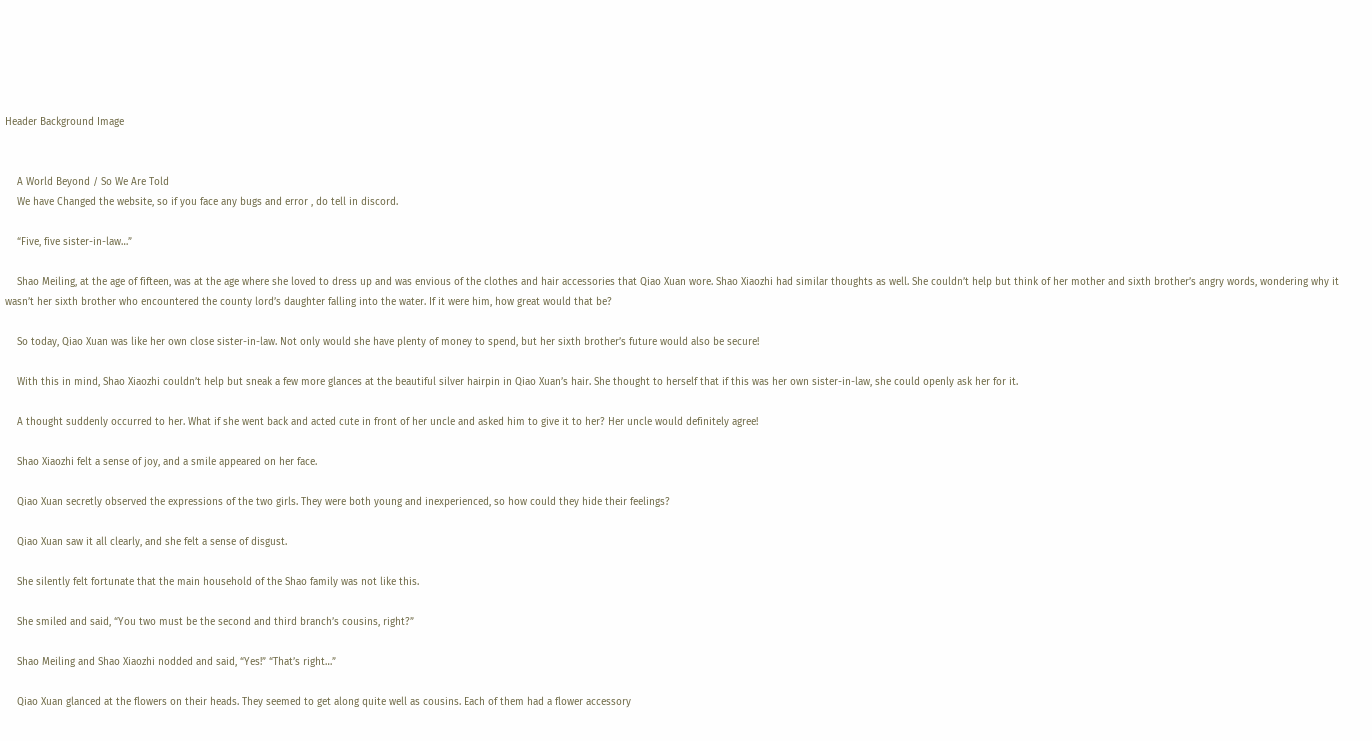Header Background Image


    A World Beyond / So We Are Told
    We have Changed the website, so if you face any bugs and error , do tell in discord.

    “Five, five sister-in-law…”

    Shao Meiling, at the age of fifteen, was at the age where she loved to dress up and was envious of the clothes and hair accessories that Qiao Xuan wore. Shao Xiaozhi had similar thoughts as well. She couldn’t help but think of her mother and sixth brother’s angry words, wondering why it wasn’t her sixth brother who encountered the county lord’s daughter falling into the water. If it were him, how great would that be?

    So today, Qiao Xuan was like her own close sister-in-law. Not only would she have plenty of money to spend, but her sixth brother’s future would also be secure!

    With this in mind, Shao Xiaozhi couldn’t help but sneak a few more glances at the beautiful silver hairpin in Qiao Xuan’s hair. She thought to herself that if this was her own sister-in-law, she could openly ask her for it.

    A thought suddenly occurred to her. What if she went back and acted cute in front of her uncle and asked him to give it to her? Her uncle would definitely agree!

    Shao Xiaozhi felt a sense of joy, and a smile appeared on her face.

    Qiao Xuan secretly observed the expressions of the two girls. They were both young and inexperienced, so how could they hide their feelings?

    Qiao Xuan saw it all clearly, and she felt a sense of disgust.

    She silently felt fortunate that the main household of the Shao family was not like this.

    She smiled and said, “You two must be the second and third branch’s cousins, right?”

    Shao Meiling and Shao Xiaozhi nodded and said, “Yes!” “That’s right…”

    Qiao Xuan glanced at the flowers on their heads. They seemed to get along quite well as cousins. Each of them had a flower accessory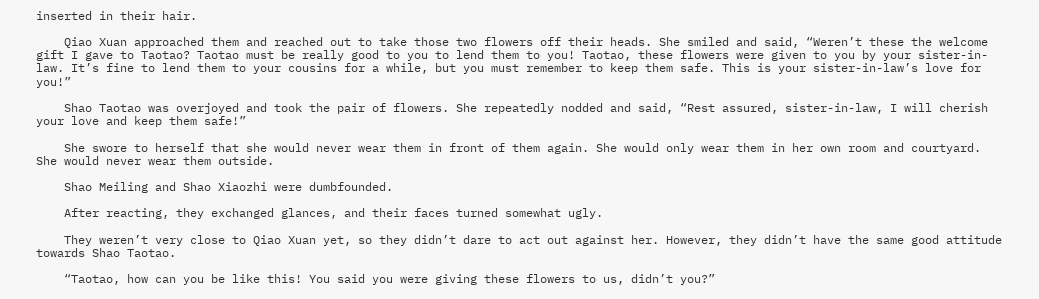inserted in their hair.

    Qiao Xuan approached them and reached out to take those two flowers off their heads. She smiled and said, “Weren’t these the welcome gift I gave to Taotao? Taotao must be really good to you to lend them to you! Taotao, these flowers were given to you by your sister-in-law. It’s fine to lend them to your cousins for a while, but you must remember to keep them safe. This is your sister-in-law’s love for you!”

    Shao Taotao was overjoyed and took the pair of flowers. She repeatedly nodded and said, “Rest assured, sister-in-law, I will cherish your love and keep them safe!”

    She swore to herself that she would never wear them in front of them again. She would only wear them in her own room and courtyard. She would never wear them outside.

    Shao Meiling and Shao Xiaozhi were dumbfounded.

    After reacting, they exchanged glances, and their faces turned somewhat ugly.

    They weren’t very close to Qiao Xuan yet, so they didn’t dare to act out against her. However, they didn’t have the same good attitude towards Shao Taotao.

    “Taotao, how can you be like this! You said you were giving these flowers to us, didn’t you?”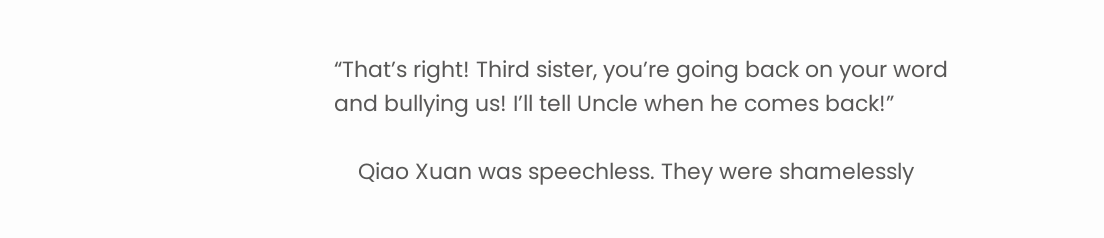“That’s right! Third sister, you’re going back on your word and bullying us! I’ll tell Uncle when he comes back!”

    Qiao Xuan was speechless. They were shamelessly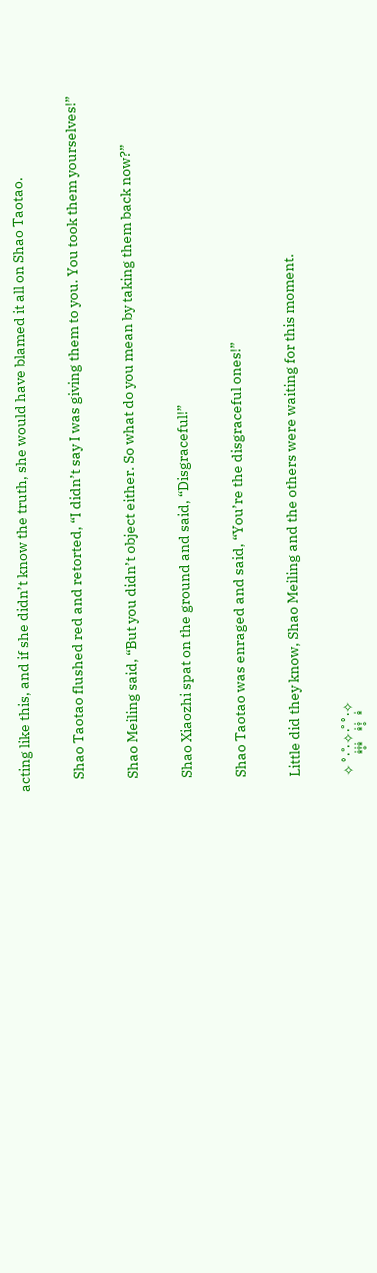acting like this, and if she didn’t know the truth, she would have blamed it all on Shao Taotao.

    Shao Taotao flushed red and retorted, “I didn’t say I was giving them to you. You took them yourselves!”

    Shao Meiling said, “But you didn’t object either. So what do you mean by taking them back now?”

    Shao Xiaozhi spat on the ground and said, “Disgraceful!”

    Shao Taotao was enraged and said, “You’re the disgraceful ones!”

    Little did they know, Shao Meiling and the others were waiting for this moment.

    ✧˚·̩̥͙˚̩̥̩̥·̩̥͙✧·̩̥͙˚̩̥̩̥˚·̩̥͙✧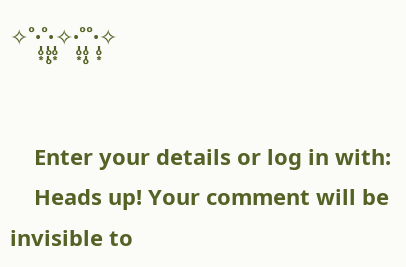✧˚·̩̥͙˚̩̥̩̥·̩̥͙✧·̩̥͙˚̩̥̩̥˚·̩̥͙✧


    Enter your details or log in with:
    Heads up! Your comment will be invisible to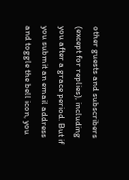other guests and subscribers (except for replies), including you after a grace period. But if you submit an email address and toggle the bell icon, you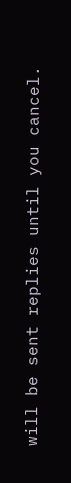will be sent replies until you cancel.